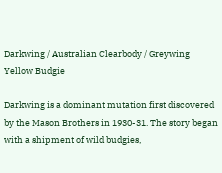Darkwing / Australian Clearbody / Greywing Yellow Budgie

Darkwing is a dominant mutation first discovered by the Mason Brothers in 1930-31. The story began with a shipment of wild budgies,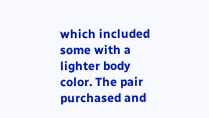which included some with a lighter body color. The pair purchased and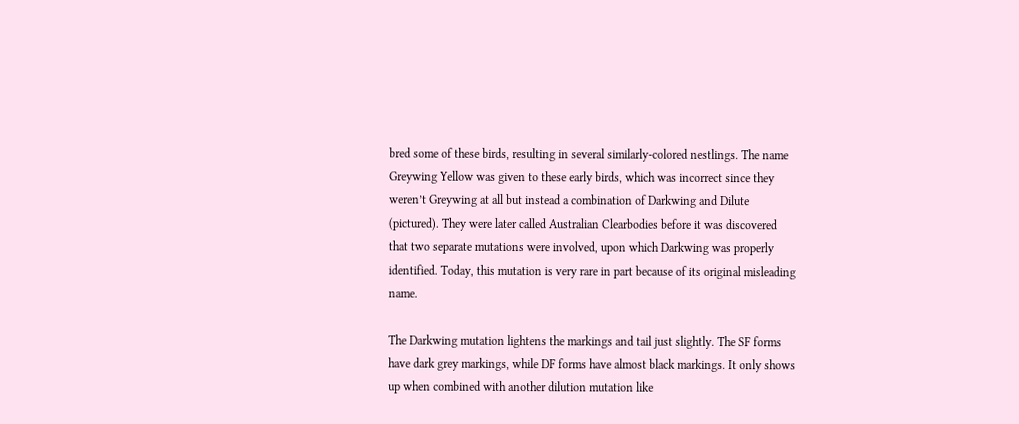bred some of these birds, resulting in several similarly-colored nestlings. The name Greywing Yellow was given to these early birds, which was incorrect since they weren’t Greywing at all but instead a combination of Darkwing and Dilute (pictured). They were later called Australian Clearbodies before it was discovered that two separate mutations were involved, upon which Darkwing was properly identified. Today, this mutation is very rare in part because of its original misleading name.

The Darkwing mutation lightens the markings and tail just slightly. The SF forms have dark grey markings, while DF forms have almost black markings. It only shows up when combined with another dilution mutation like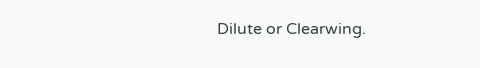Dilute or Clearwing.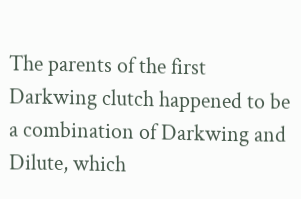The parents of the first Darkwing clutch happened to be a combination of Darkwing and Dilute, which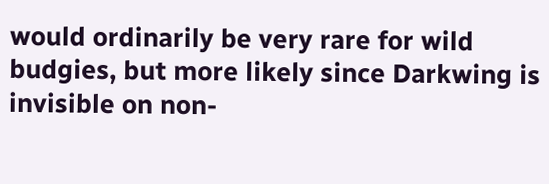would ordinarily be very rare for wild budgies, but more likely since Darkwing is invisible on non-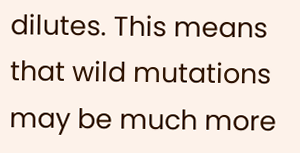dilutes. This means that wild mutations may be much more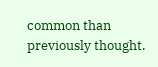common than previously thought.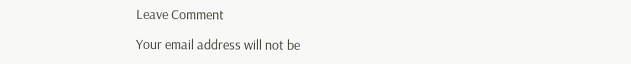Leave Comment

Your email address will not be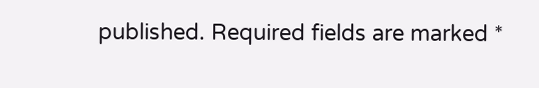published. Required fields are marked *